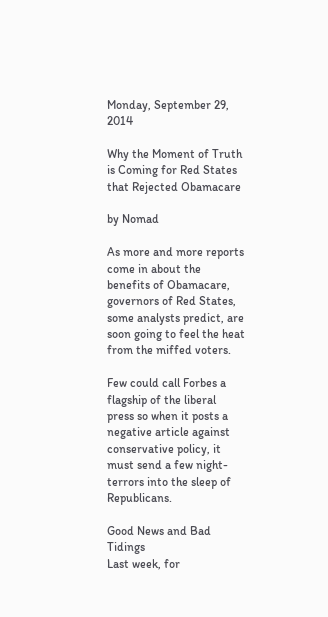Monday, September 29, 2014

Why the Moment of Truth is Coming for Red States that Rejected Obamacare

by Nomad

As more and more reports come in about the benefits of Obamacare, governors of Red States, some analysts predict, are soon going to feel the heat from the miffed voters.

Few could call Forbes a flagship of the liberal press so when it posts a negative article against conservative policy, it must send a few night-terrors into the sleep of Republicans.

Good News and Bad Tidings
Last week, for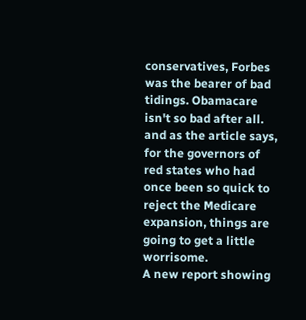conservatives, Forbes was the bearer of bad tidings. Obamacare isn't so bad after all. and as the article says, for the governors of red states who had once been so quick to reject the Medicare expansion, things are going to get a little worrisome.
A new report showing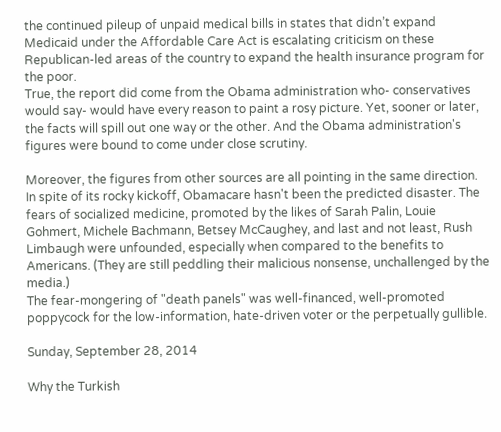the continued pileup of unpaid medical bills in states that didn’t expand Medicaid under the Affordable Care Act is escalating criticism on these Republican-led areas of the country to expand the health insurance program for the poor.
True, the report did come from the Obama administration who- conservatives would say- would have every reason to paint a rosy picture. Yet, sooner or later, the facts will spill out one way or the other. And the Obama administration's figures were bound to come under close scrutiny.

Moreover, the figures from other sources are all pointing in the same direction. In spite of its rocky kickoff, Obamacare hasn't been the predicted disaster. The fears of socialized medicine, promoted by the likes of Sarah Palin, Louie Gohmert, Michele Bachmann, Betsey McCaughey, and last and not least, Rush Limbaugh were unfounded, especially when compared to the benefits to Americans. (They are still peddling their malicious nonsense, unchallenged by the media.)
The fear-mongering of "death panels" was well-financed, well-promoted poppycock for the low-information, hate-driven voter or the perpetually gullible.

Sunday, September 28, 2014

Why the Turkish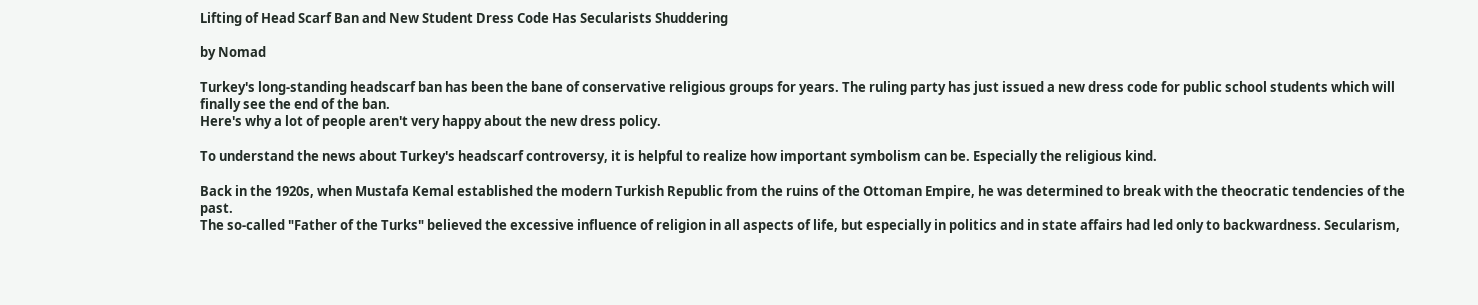Lifting of Head Scarf Ban and New Student Dress Code Has Secularists Shuddering

by Nomad

Turkey's long-standing headscarf ban has been the bane of conservative religious groups for years. The ruling party has just issued a new dress code for public school students which will finally see the end of the ban.
Here's why a lot of people aren't very happy about the new dress policy.

To understand the news about Turkey's headscarf controversy, it is helpful to realize how important symbolism can be. Especially the religious kind.

Back in the 1920s, when Mustafa Kemal established the modern Turkish Republic from the ruins of the Ottoman Empire, he was determined to break with the theocratic tendencies of the past.
The so-called "Father of the Turks" believed the excessive influence of religion in all aspects of life, but especially in politics and in state affairs had led only to backwardness. Secularism,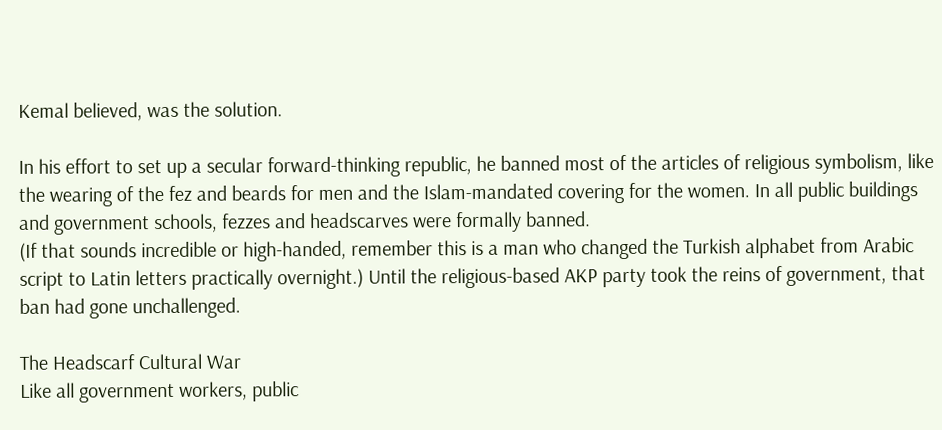Kemal believed, was the solution.

In his effort to set up a secular forward-thinking republic, he banned most of the articles of religious symbolism, like the wearing of the fez and beards for men and the Islam-mandated covering for the women. In all public buildings and government schools, fezzes and headscarves were formally banned.
(If that sounds incredible or high-handed, remember this is a man who changed the Turkish alphabet from Arabic script to Latin letters practically overnight.) Until the religious-based AKP party took the reins of government, that ban had gone unchallenged.

The Headscarf Cultural War
Like all government workers, public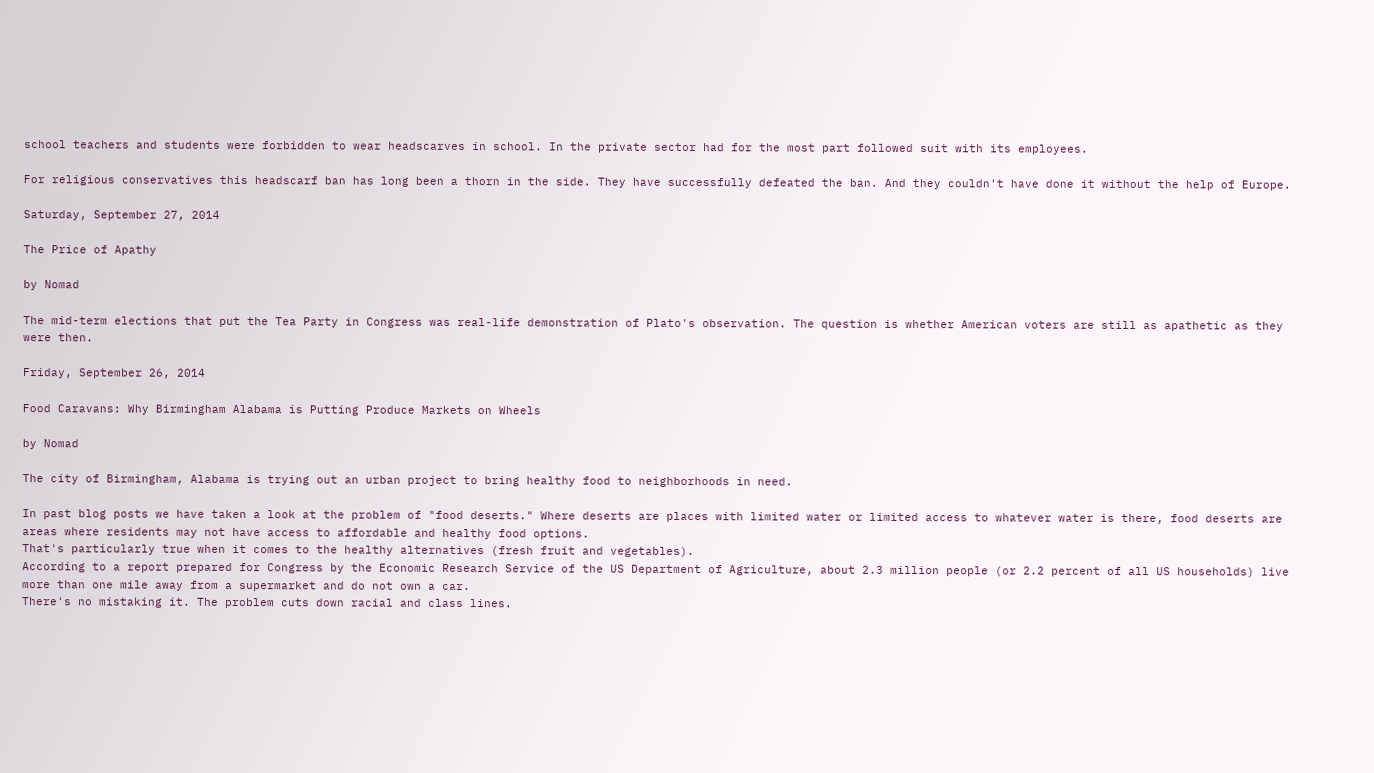school teachers and students were forbidden to wear headscarves in school. In the private sector had for the most part followed suit with its employees.

For religious conservatives this headscarf ban has long been a thorn in the side. They have successfully defeated the ban. And they couldn't have done it without the help of Europe.

Saturday, September 27, 2014

The Price of Apathy

by Nomad

The mid-term elections that put the Tea Party in Congress was real-life demonstration of Plato's observation. The question is whether American voters are still as apathetic as they were then.

Friday, September 26, 2014

Food Caravans: Why Birmingham Alabama is Putting Produce Markets on Wheels

by Nomad

The city of Birmingham, Alabama is trying out an urban project to bring healthy food to neighborhoods in need.

In past blog posts we have taken a look at the problem of "food deserts." Where deserts are places with limited water or limited access to whatever water is there, food deserts are  areas where residents may not have access to affordable and healthy food options.
That's particularly true when it comes to the healthy alternatives (fresh fruit and vegetables).
According to a report prepared for Congress by the Economic Research Service of the US Department of Agriculture, about 2.3 million people (or 2.2 percent of all US households) live more than one mile away from a supermarket and do not own a car.
There's no mistaking it. The problem cuts down racial and class lines.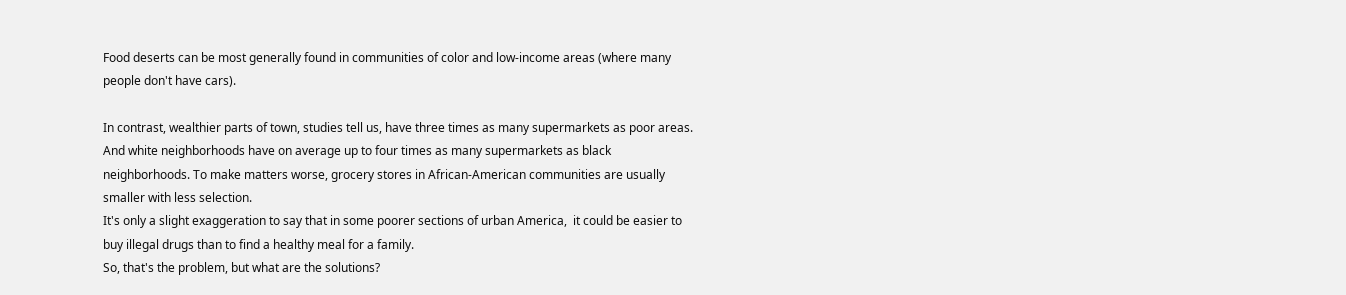Food deserts can be most generally found in communities of color and low-income areas (where many people don't have cars).

In contrast, wealthier parts of town, studies tell us, have three times as many supermarkets as poor areas. And white neighborhoods have on average up to four times as many supermarkets as black neighborhoods. To make matters worse, grocery stores in African-American communities are usually smaller with less selection.
It's only a slight exaggeration to say that in some poorer sections of urban America,  it could be easier to buy illegal drugs than to find a healthy meal for a family.
So, that's the problem, but what are the solutions?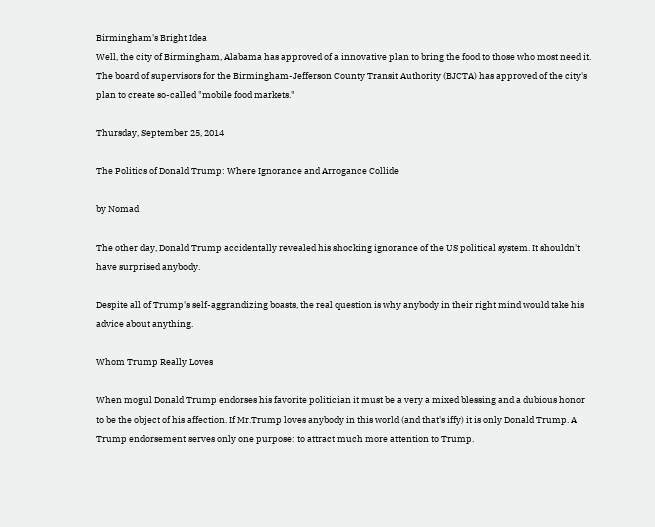Birmingham's Bright Idea
Well, the city of Birmingham, Alabama has approved of a innovative plan to bring the food to those who most need it.
The board of supervisors for the Birmingham-Jefferson County Transit Authority (BJCTA) has approved of the city's plan to create so-called "mobile food markets."

Thursday, September 25, 2014

The Politics of Donald Trump: Where Ignorance and Arrogance Collide

by Nomad

The other day, Donald Trump accidentally revealed his shocking ignorance of the US political system. It shouldn't have surprised anybody.

Despite all of Trump's self-aggrandizing boasts, the real question is why anybody in their right mind would take his advice about anything.

Whom Trump Really Loves

When mogul Donald Trump endorses his favorite politician it must be a very a mixed blessing and a dubious honor to be the object of his affection. If Mr.Trump loves anybody in this world (and that's iffy) it is only Donald Trump. A Trump endorsement serves only one purpose: to attract much more attention to Trump.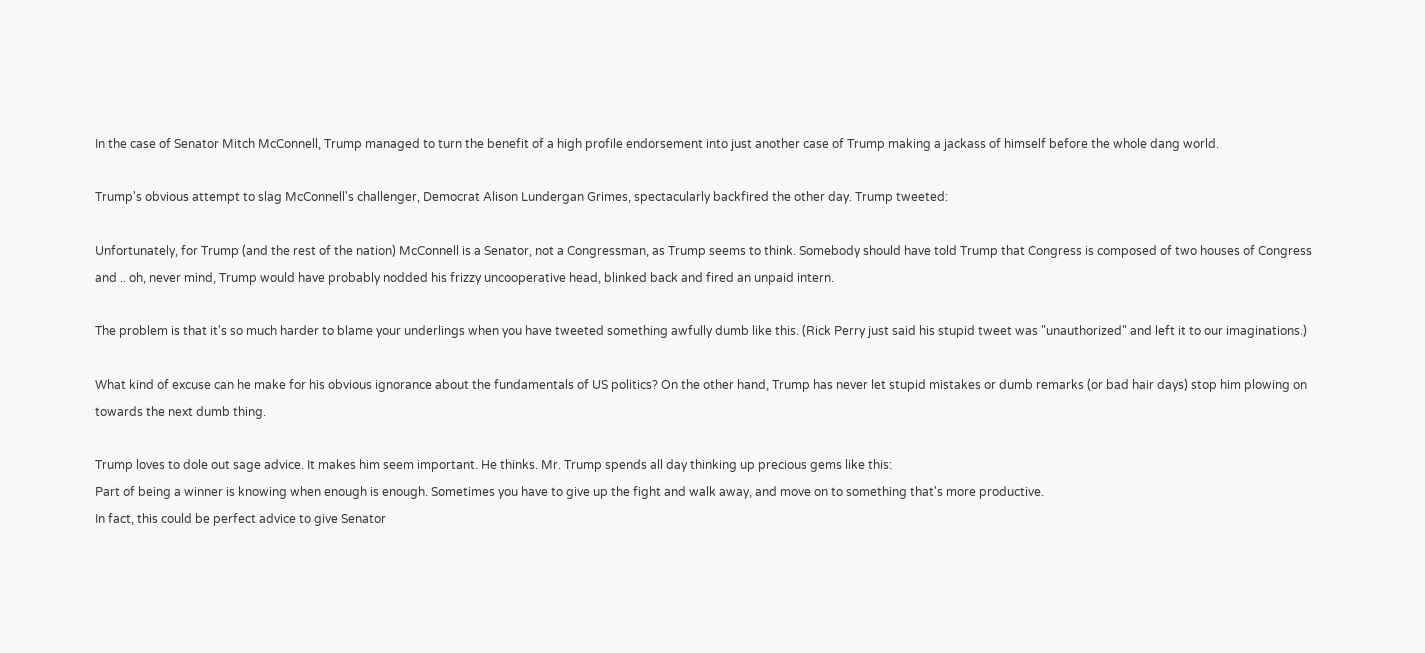In the case of Senator Mitch McConnell, Trump managed to turn the benefit of a high profile endorsement into just another case of Trump making a jackass of himself before the whole dang world.

Trump's obvious attempt to slag McConnell's challenger, Democrat Alison Lundergan Grimes, spectacularly backfired the other day. Trump tweeted:

Unfortunately, for Trump (and the rest of the nation) McConnell is a Senator, not a Congressman, as Trump seems to think. Somebody should have told Trump that Congress is composed of two houses of Congress and .. oh, never mind, Trump would have probably nodded his frizzy uncooperative head, blinked back and fired an unpaid intern.

The problem is that it's so much harder to blame your underlings when you have tweeted something awfully dumb like this. (Rick Perry just said his stupid tweet was "unauthorized" and left it to our imaginations.)

What kind of excuse can he make for his obvious ignorance about the fundamentals of US politics? On the other hand, Trump has never let stupid mistakes or dumb remarks (or bad hair days) stop him plowing on towards the next dumb thing.

Trump loves to dole out sage advice. It makes him seem important. He thinks. Mr. Trump spends all day thinking up precious gems like this:
Part of being a winner is knowing when enough is enough. Sometimes you have to give up the fight and walk away, and move on to something that's more productive.
In fact, this could be perfect advice to give Senator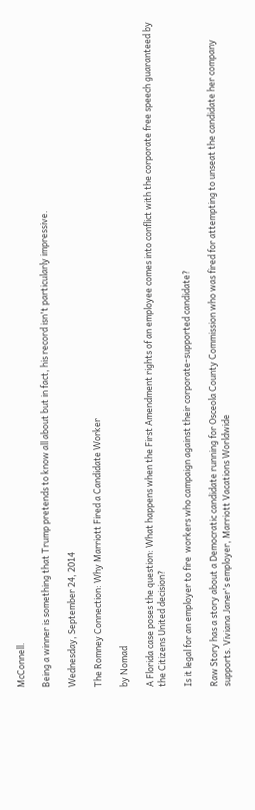McConnell.

Being a winner is something that Trump pretends to know all about but in fact, his record isn't particularly impressive.

Wednesday, September 24, 2014

The Romney Connection: Why Marriott Fired a Candidate Worker

by Nomad

A Florida case poses the question: What happens when the First Amendment rights of an employee comes into conflict with the corporate free speech guaranteed by the Citizens United decision?

Is it legal for an employer to fire  workers who campaign against their corporate-supported candidate?

Raw Story has a story about a Democratic candidate running for Osceola County Commission who was fired for attempting to unseat the candidate her company supports. Viviana Janer's employer, Marriott Vacations Worldwide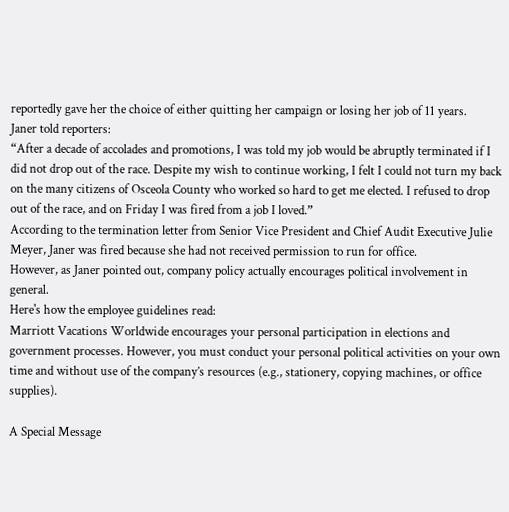reportedly gave her the choice of either quitting her campaign or losing her job of 11 years.
Janer told reporters:
“After a decade of accolades and promotions, I was told my job would be abruptly terminated if I did not drop out of the race. Despite my wish to continue working, I felt I could not turn my back on the many citizens of Osceola County who worked so hard to get me elected. I refused to drop out of the race, and on Friday I was fired from a job I loved.”
According to the termination letter from Senior Vice President and Chief Audit Executive Julie Meyer, Janer was fired because she had not received permission to run for office.
However, as Janer pointed out, company policy actually encourages political involvement in general.
Here's how the employee guidelines read:
Marriott Vacations Worldwide encourages your personal participation in elections and government processes. However, you must conduct your personal political activities on your own time and without use of the company’s resources (e.g., stationery, copying machines, or office supplies).

A Special Message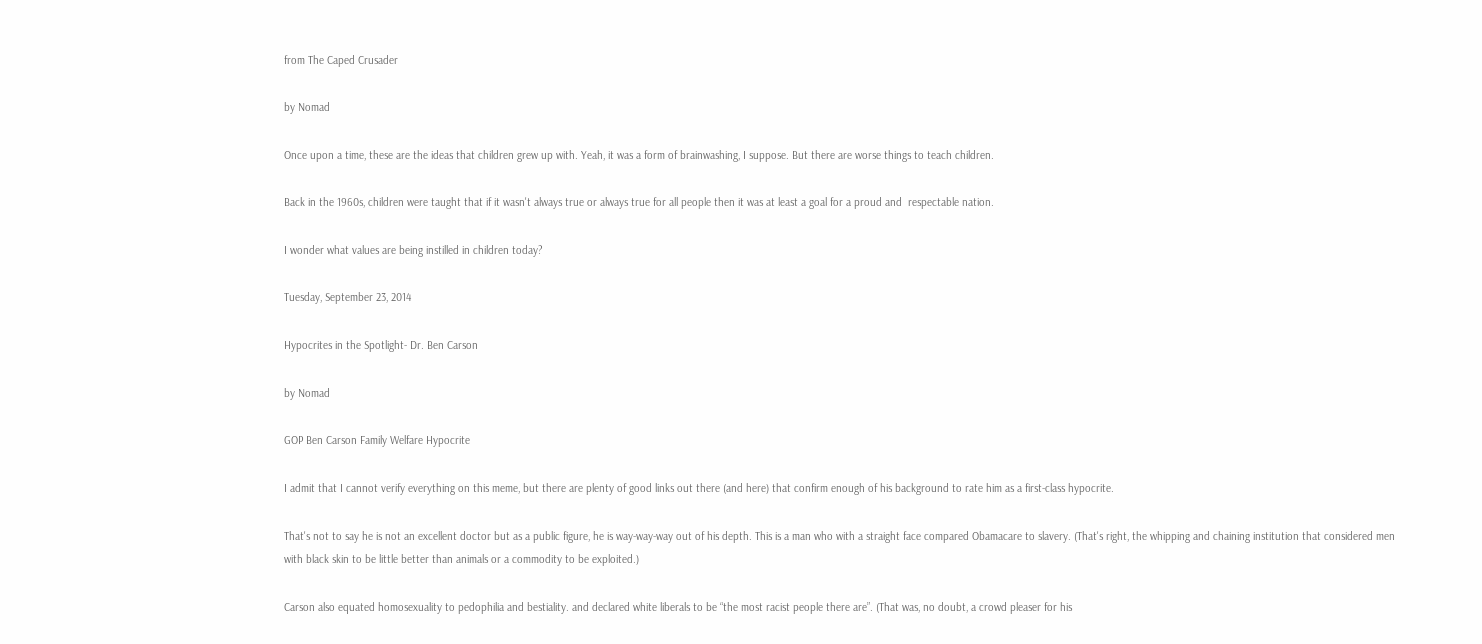from The Caped Crusader

by Nomad

Once upon a time, these are the ideas that children grew up with. Yeah, it was a form of brainwashing, I suppose. But there are worse things to teach children.

Back in the 1960s, children were taught that if it wasn't always true or always true for all people then it was at least a goal for a proud and  respectable nation.

I wonder what values are being instilled in children today?

Tuesday, September 23, 2014

Hypocrites in the Spotlight- Dr. Ben Carson

by Nomad

GOP Ben Carson Family Welfare Hypocrite

I admit that I cannot verify everything on this meme, but there are plenty of good links out there (and here) that confirm enough of his background to rate him as a first-class hypocrite.

That's not to say he is not an excellent doctor but as a public figure, he is way-way-way out of his depth. This is a man who with a straight face compared Obamacare to slavery. (That's right, the whipping and chaining institution that considered men with black skin to be little better than animals or a commodity to be exploited.)

Carson also equated homosexuality to pedophilia and bestiality. and declared white liberals to be “the most racist people there are”. (That was, no doubt, a crowd pleaser for his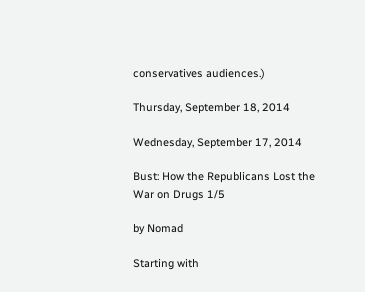conservatives audiences.)

Thursday, September 18, 2014

Wednesday, September 17, 2014

Bust: How the Republicans Lost the War on Drugs 1/5

by Nomad

Starting with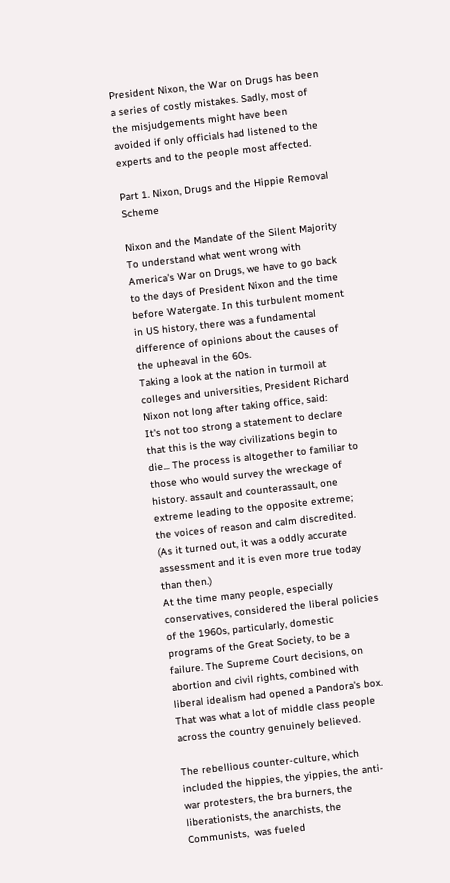President Nixon, the War on Drugs has been a series of costly mistakes. Sadly, most of the misjudgements might have been avoided if only officials had listened to the experts and to the people most affected.

Part 1. Nixon, Drugs and the Hippie Removal Scheme

Nixon and the Mandate of the Silent Majority
To understand what went wrong with America's War on Drugs, we have to go back to the days of President Nixon and the time before Watergate. In this turbulent moment in US history, there was a fundamental difference of opinions about the causes of the upheaval in the 60s.
Taking a look at the nation in turmoil at colleges and universities, President Richard Nixon not long after taking office, said:
It's not too strong a statement to declare that this is the way civilizations begin to die... The process is altogether to familiar to those who would survey the wreckage of history. assault and counterassault, one extreme leading to the opposite extreme; the voices of reason and calm discredited.
(As it turned out, it was a oddly accurate assessment and it is even more true today than then.)
At the time many people, especially conservatives, considered the liberal policies of the 1960s, particularly, domestic programs of the Great Society, to be a failure. The Supreme Court decisions, on abortion and civil rights, combined with liberal idealism had opened a Pandora's box. That was what a lot of middle class people across the country genuinely believed.

The rebellious counter-culture, which included the hippies, the yippies, the anti-war protesters, the bra burners, the liberationists, the anarchists, the Communists,  was fueled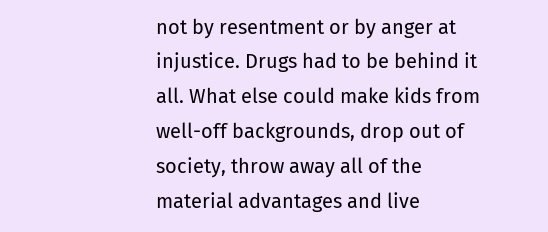not by resentment or by anger at injustice. Drugs had to be behind it all. What else could make kids from well-off backgrounds, drop out of society, throw away all of the material advantages and live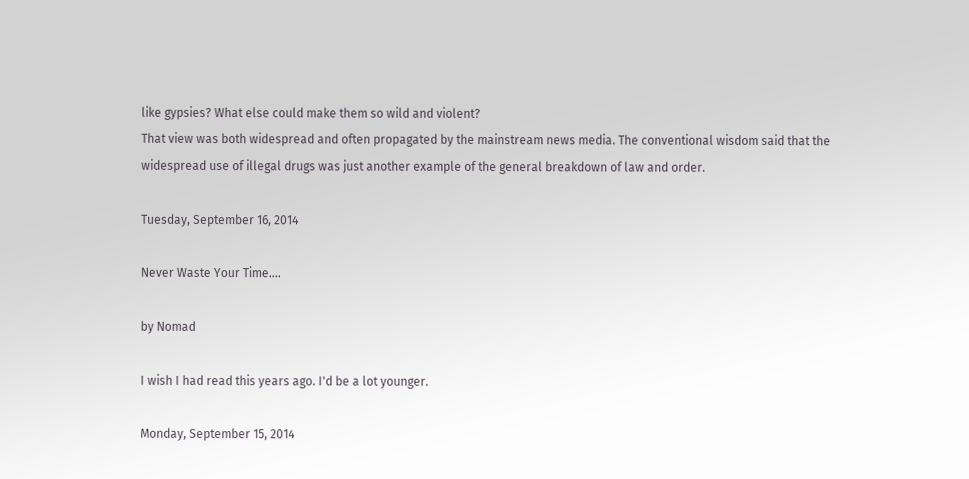like gypsies? What else could make them so wild and violent?
That view was both widespread and often propagated by the mainstream news media. The conventional wisdom said that the widespread use of illegal drugs was just another example of the general breakdown of law and order.

Tuesday, September 16, 2014

Never Waste Your Time....

by Nomad

I wish I had read this years ago. I'd be a lot younger.

Monday, September 15, 2014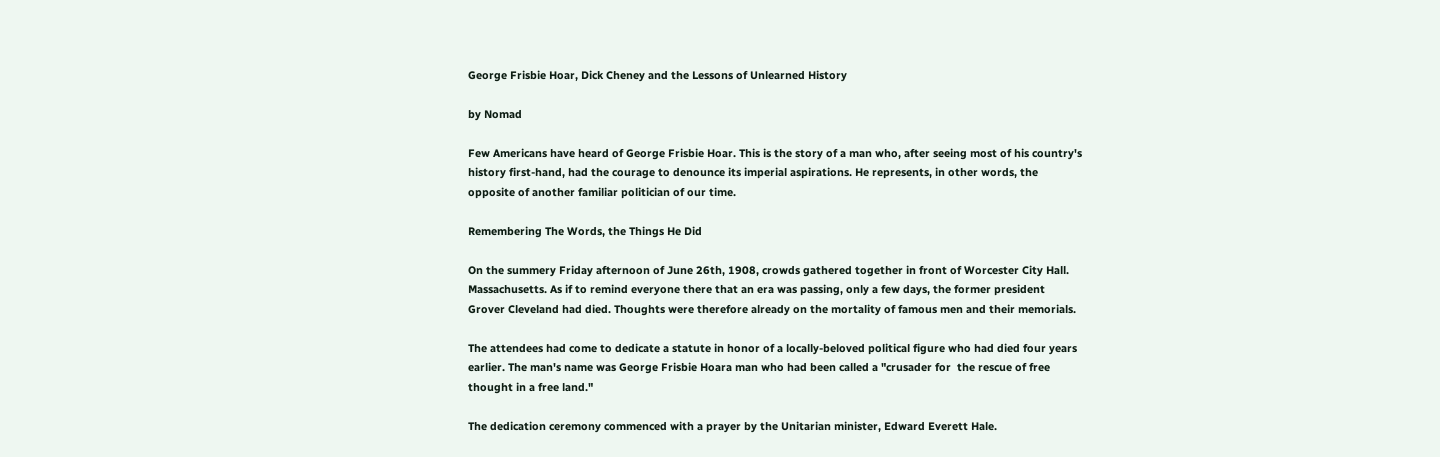George Frisbie Hoar, Dick Cheney and the Lessons of Unlearned History

by Nomad

Few Americans have heard of George Frisbie Hoar. This is the story of a man who, after seeing most of his country's history first-hand, had the courage to denounce its imperial aspirations. He represents, in other words, the opposite of another familiar politician of our time.

Remembering The Words, the Things He Did

On the summery Friday afternoon of June 26th, 1908, crowds gathered together in front of Worcester City Hall. Massachusetts. As if to remind everyone there that an era was passing, only a few days, the former president Grover Cleveland had died. Thoughts were therefore already on the mortality of famous men and their memorials.

The attendees had come to dedicate a statute in honor of a locally-beloved political figure who had died four years earlier. The man's name was George Frisbie Hoara man who had been called a "crusader for  the rescue of free thought in a free land."

The dedication ceremony commenced with a prayer by the Unitarian minister, Edward Everett Hale.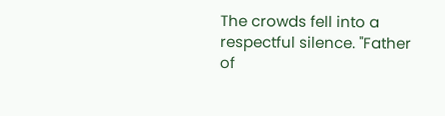The crowds fell into a respectful silence. "Father of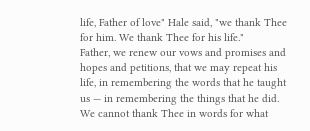life, Father of love" Hale said, "we thank Thee for him. We thank Thee for his life."
Father, we renew our vows and promises and hopes and petitions, that we may repeat his life, in remembering the words that he taught us — in remembering the things that he did. We cannot thank Thee in words for what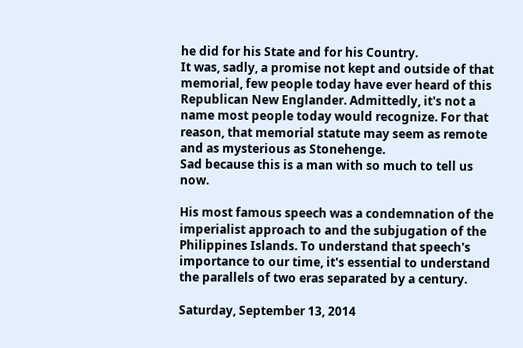he did for his State and for his Country.
It was, sadly, a promise not kept and outside of that memorial, few people today have ever heard of this Republican New Englander. Admittedly, it's not a name most people today would recognize. For that reason, that memorial statute may seem as remote and as mysterious as Stonehenge.
Sad because this is a man with so much to tell us now.

His most famous speech was a condemnation of the imperialist approach to and the subjugation of the Philippines Islands. To understand that speech's importance to our time, it's essential to understand the parallels of two eras separated by a century.

Saturday, September 13, 2014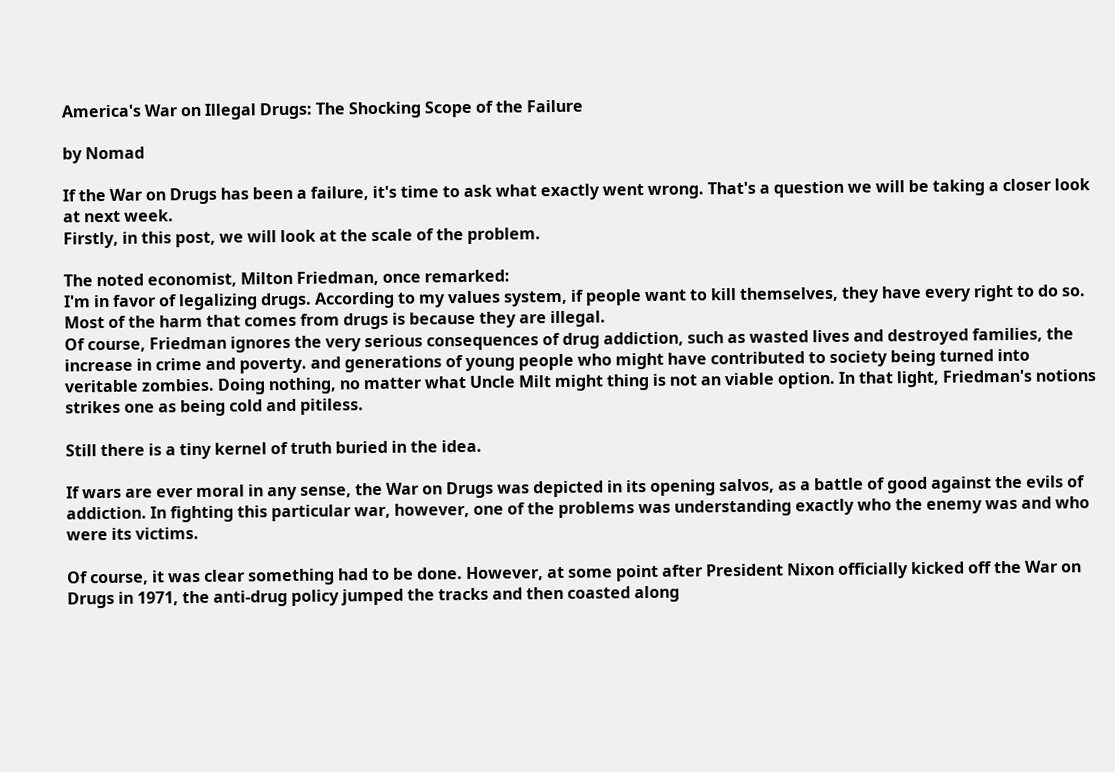America's War on Illegal Drugs: The Shocking Scope of the Failure

by Nomad

If the War on Drugs has been a failure, it's time to ask what exactly went wrong. That's a question we will be taking a closer look at next week.
Firstly, in this post, we will look at the scale of the problem.

The noted economist, Milton Friedman, once remarked:
I'm in favor of legalizing drugs. According to my values system, if people want to kill themselves, they have every right to do so. Most of the harm that comes from drugs is because they are illegal.
Of course, Friedman ignores the very serious consequences of drug addiction, such as wasted lives and destroyed families, the increase in crime and poverty. and generations of young people who might have contributed to society being turned into veritable zombies. Doing nothing, no matter what Uncle Milt might thing is not an viable option. In that light, Friedman's notions strikes one as being cold and pitiless.

Still there is a tiny kernel of truth buried in the idea.

If wars are ever moral in any sense, the War on Drugs was depicted in its opening salvos, as a battle of good against the evils of addiction. In fighting this particular war, however, one of the problems was understanding exactly who the enemy was and who were its victims.

Of course, it was clear something had to be done. However, at some point after President Nixon officially kicked off the War on Drugs in 1971, the anti-drug policy jumped the tracks and then coasted along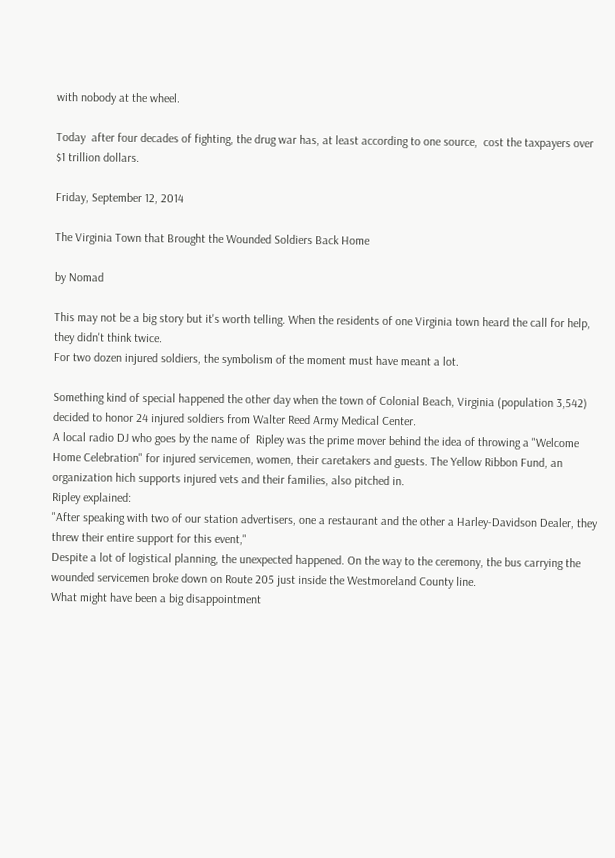with nobody at the wheel.

Today  after four decades of fighting, the drug war has, at least according to one source,  cost the taxpayers over $1 trillion dollars.

Friday, September 12, 2014

The Virginia Town that Brought the Wounded Soldiers Back Home

by Nomad

This may not be a big story but it's worth telling. When the residents of one Virginia town heard the call for help, they didn't think twice.
For two dozen injured soldiers, the symbolism of the moment must have meant a lot.

Something kind of special happened the other day when the town of Colonial Beach, Virginia (population 3,542) decided to honor 24 injured soldiers from Walter Reed Army Medical Center.
A local radio DJ who goes by the name of  Ripley was the prime mover behind the idea of throwing a "Welcome Home Celebration" for injured servicemen, women, their caretakers and guests. The Yellow Ribbon Fund, an organization hich supports injured vets and their families, also pitched in.
Ripley explained:
"After speaking with two of our station advertisers, one a restaurant and the other a Harley-Davidson Dealer, they threw their entire support for this event,"
Despite a lot of logistical planning, the unexpected happened. On the way to the ceremony, the bus carrying the wounded servicemen broke down on Route 205 just inside the Westmoreland County line.
What might have been a big disappointment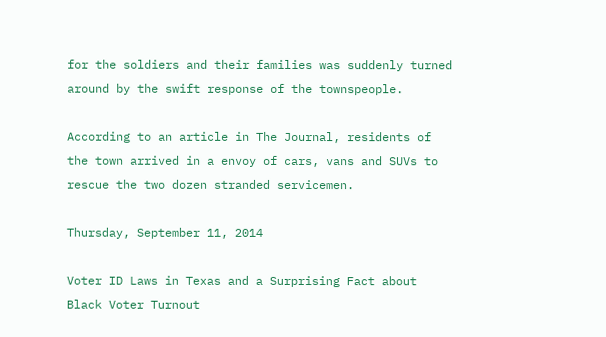for the soldiers and their families was suddenly turned around by the swift response of the townspeople.

According to an article in The Journal, residents of the town arrived in a envoy of cars, vans and SUVs to rescue the two dozen stranded servicemen.

Thursday, September 11, 2014

Voter ID Laws in Texas and a Surprising Fact about Black Voter Turnout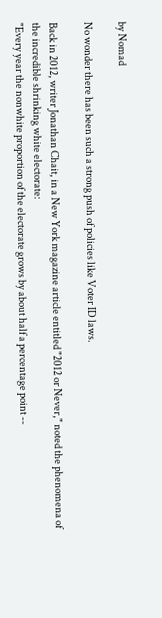by Nomad

No wonder there has been such a strong push of policies like Voter ID laws.

Back in 2012, writer Jonathan Chait, in a New York magazine article entitled "2012 or Never," noted the phenomena of the incredible shrinking white electorate:
"Every year the nonwhite proportion of the electorate grows by about half a percentage point --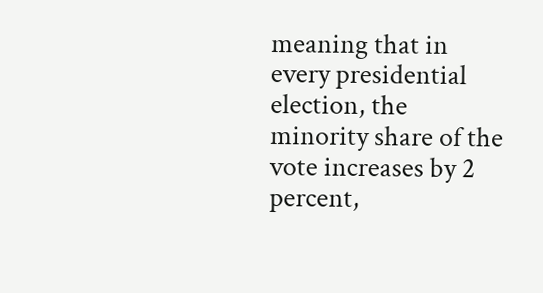meaning that in every presidential election, the minority share of the vote increases by 2 percent,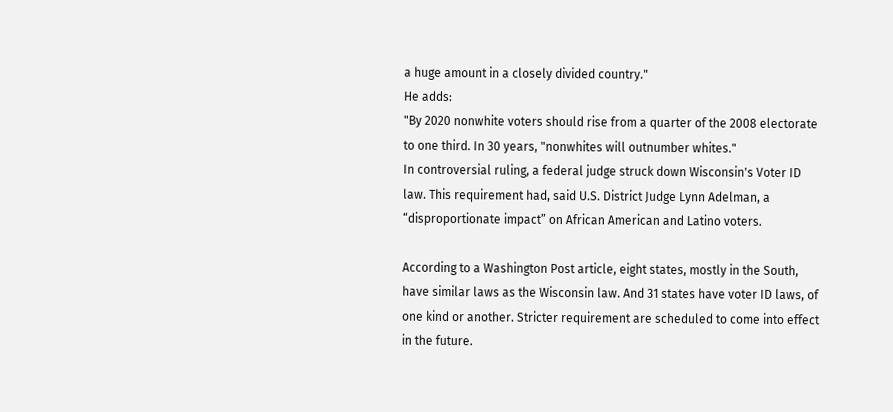a huge amount in a closely divided country."
He adds:
"By 2020 nonwhite voters should rise from a quarter of the 2008 electorate to one third. In 30 years, "nonwhites will outnumber whites."
In controversial ruling, a federal judge struck down Wisconsin's Voter ID law. This requirement had, said U.S. District Judge Lynn Adelman, a “disproportionate impact” on African American and Latino voters.

According to a Washington Post article, eight states, mostly in the South, have similar laws as the Wisconsin law. And 31 states have voter ID laws, of one kind or another. Stricter requirement are scheduled to come into effect in the future.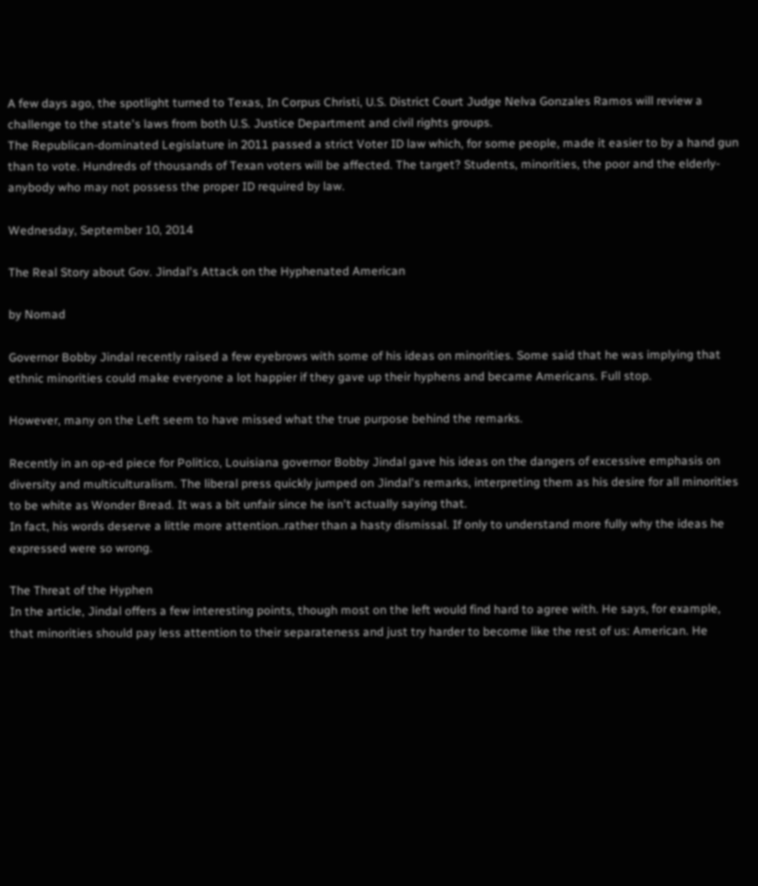A few days ago, the spotlight turned to Texas, In Corpus Christi, U.S. District Court Judge Nelva Gonzales Ramos will review a challenge to the state's laws from both U.S. Justice Department and civil rights groups.
The Republican-dominated Legislature in 2011 passed a strict Voter ID law which, for some people, made it easier to by a hand gun than to vote. Hundreds of thousands of Texan voters will be affected. The target? Students, minorities, the poor and the elderly- anybody who may not possess the proper ID required by law.

Wednesday, September 10, 2014

The Real Story about Gov. Jindal's Attack on the Hyphenated American

by Nomad

Governor Bobby Jindal recently raised a few eyebrows with some of his ideas on minorities. Some said that he was implying that ethnic minorities could make everyone a lot happier if they gave up their hyphens and became Americans. Full stop.

However, many on the Left seem to have missed what the true purpose behind the remarks.

Recently in an op-ed piece for Politico, Louisiana governor Bobby Jindal gave his ideas on the dangers of excessive emphasis on diversity and multiculturalism. The liberal press quickly jumped on Jindal's remarks, interpreting them as his desire for all minorities to be white as Wonder Bread. It was a bit unfair since he isn't actually saying that.
In fact, his words deserve a little more attention..rather than a hasty dismissal. If only to understand more fully why the ideas he expressed were so wrong.

The Threat of the Hyphen
In the article, Jindal offers a few interesting points, though most on the left would find hard to agree with. He says, for example, that minorities should pay less attention to their separateness and just try harder to become like the rest of us: American. He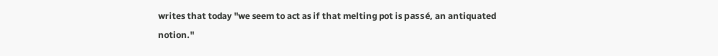writes that today "we seem to act as if that melting pot is passé, an antiquated notion."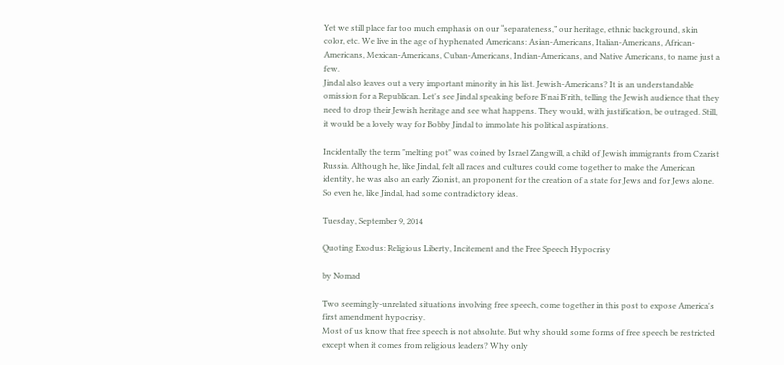Yet we still place far too much emphasis on our “separateness,” our heritage, ethnic background, skin color, etc. We live in the age of hyphenated Americans: Asian-Americans, Italian-Americans, African-Americans, Mexican-Americans, Cuban-Americans, Indian-Americans, and Native Americans, to name just a few.
Jindal also leaves out a very important minority in his list. Jewish-Americans? It is an understandable omission for a Republican. Let's see Jindal speaking before B'nai B'rith, telling the Jewish audience that they need to drop their Jewish heritage and see what happens. They would, with justification, be outraged. Still, it would be a lovely way for Bobby Jindal to immolate his political aspirations.

Incidentally the term "melting pot" was coined by Israel Zangwill, a child of Jewish immigrants from Czarist Russia. Although he, like Jindal, felt all races and cultures could come together to make the American identity, he was also an early Zionist, an proponent for the creation of a state for Jews and for Jews alone.
So even he, like Jindal, had some contradictory ideas.

Tuesday, September 9, 2014

Quoting Exodus: Religious Liberty, Incitement and the Free Speech Hypocrisy

by Nomad

Two seemingly-unrelated situations involving free speech, come together in this post to expose America's first amendment hypocrisy.
Most of us know that free speech is not absolute. But why should some forms of free speech be restricted except when it comes from religious leaders? Why only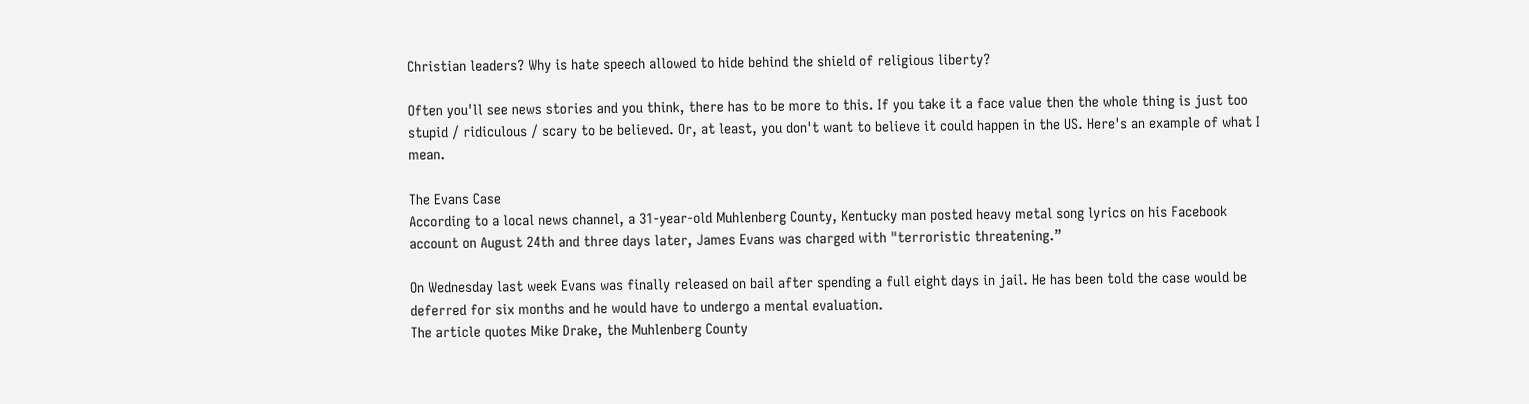Christian leaders? Why is hate speech allowed to hide behind the shield of religious liberty?

Often you'll see news stories and you think, there has to be more to this. If you take it a face value then the whole thing is just too stupid / ridiculous / scary to be believed. Or, at least, you don't want to believe it could happen in the US. Here's an example of what I mean.

The Evans Case
According to a local news channel, a 31-year-old Muhlenberg County, Kentucky man posted heavy metal song lyrics on his Facebook account on August 24th and three days later, James Evans was charged with "terroristic threatening.”

On Wednesday last week Evans was finally released on bail after spending a full eight days in jail. He has been told the case would be deferred for six months and he would have to undergo a mental evaluation.
The article quotes Mike Drake, the Muhlenberg County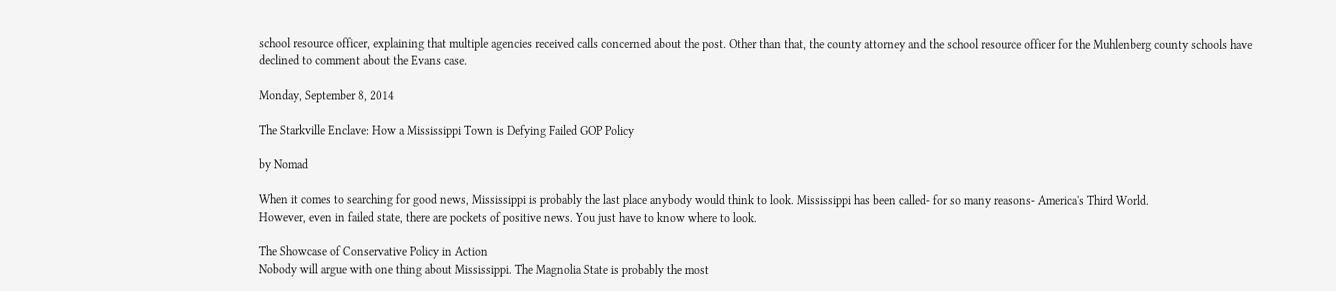school resource officer, explaining that multiple agencies received calls concerned about the post. Other than that, the county attorney and the school resource officer for the Muhlenberg county schools have declined to comment about the Evans case.

Monday, September 8, 2014

The Starkville Enclave: How a Mississippi Town is Defying Failed GOP Policy

by Nomad

When it comes to searching for good news, Mississippi is probably the last place anybody would think to look. Mississippi has been called- for so many reasons- America's Third World.
However, even in failed state, there are pockets of positive news. You just have to know where to look.

The Showcase of Conservative Policy in Action
Nobody will argue with one thing about Mississippi. The Magnolia State is probably the most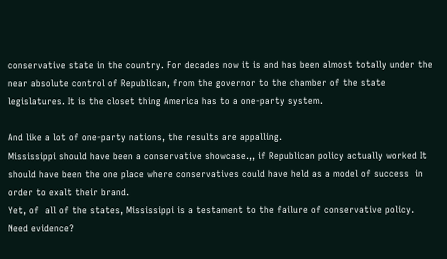conservative state in the country. For decades now it is and has been almost totally under the near absolute control of Republican, from the governor to the chamber of the state legislatures. It is the closet thing America has to a one-party system.

And like a lot of one-party nations, the results are appalling.
Mississippi should have been a conservative showcase.,, if Republican policy actually worked It should have been the one place where conservatives could have held as a model of success  in order to exalt their brand.
Yet, of  all of the states, Mississippi is a testament to the failure of conservative policy.
Need evidence?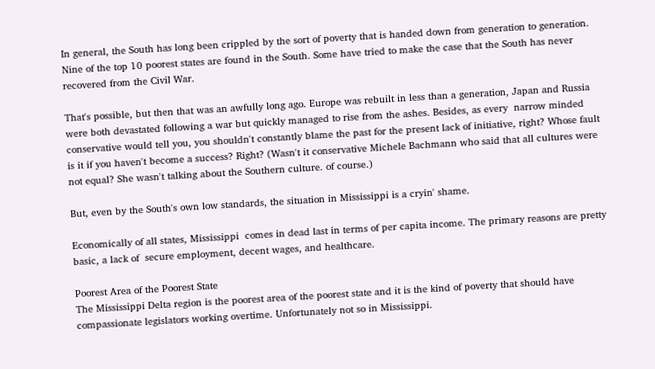In general, the South has long been crippled by the sort of poverty that is handed down from generation to generation. Nine of the top 10 poorest states are found in the South. Some have tried to make the case that the South has never recovered from the Civil War.

That's possible, but then that was an awfully long ago. Europe was rebuilt in less than a generation, Japan and Russia were both devastated following a war but quickly managed to rise from the ashes. Besides, as every  narrow minded conservative would tell you, you shouldn't constantly blame the past for the present lack of initiative, right? Whose fault is it if you haven't become a success? Right? (Wasn't it conservative Michele Bachmann who said that all cultures were not equal? She wasn't talking about the Southern culture. of course.)

But, even by the South's own low standards, the situation in Mississippi is a cryin' shame.

Economically of all states, Mississippi  comes in dead last in terms of per capita income. The primary reasons are pretty basic, a lack of  secure employment, decent wages, and healthcare.

Poorest Area of the Poorest State
The Mississippi Delta region is the poorest area of the poorest state and it is the kind of poverty that should have compassionate legislators working overtime. Unfortunately not so in Mississippi.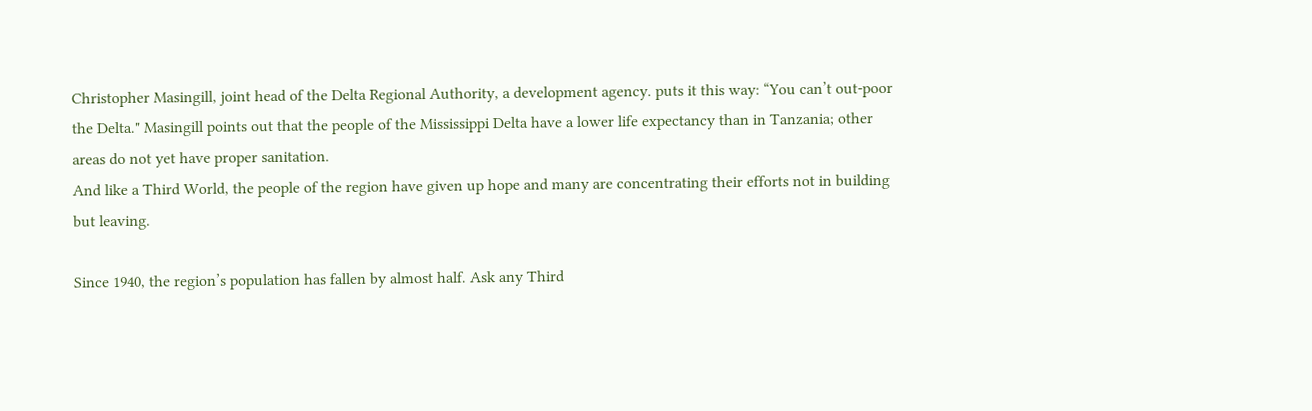Christopher Masingill, joint head of the Delta Regional Authority, a development agency. puts it this way: “You can’t out-poor the Delta." Masingill points out that the people of the Mississippi Delta have a lower life expectancy than in Tanzania; other areas do not yet have proper sanitation.
And like a Third World, the people of the region have given up hope and many are concentrating their efforts not in building but leaving.

Since 1940, the region’s population has fallen by almost half. Ask any Third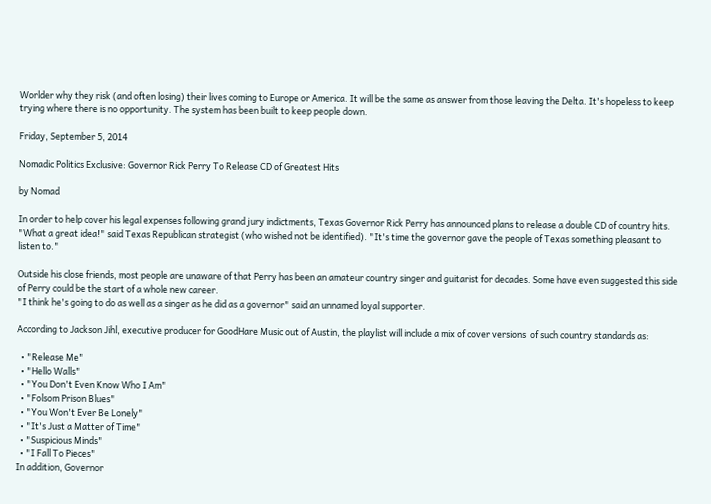Worlder why they risk (and often losing) their lives coming to Europe or America. It will be the same as answer from those leaving the Delta. It's hopeless to keep trying where there is no opportunity. The system has been built to keep people down.

Friday, September 5, 2014

Nomadic Politics Exclusive: Governor Rick Perry To Release CD of Greatest Hits

by Nomad

In order to help cover his legal expenses following grand jury indictments, Texas Governor Rick Perry has announced plans to release a double CD of country hits.
"What a great idea!" said Texas Republican strategist (who wished not be identified). "It's time the governor gave the people of Texas something pleasant to listen to."

Outside his close friends, most people are unaware of that Perry has been an amateur country singer and guitarist for decades. Some have even suggested this side of Perry could be the start of a whole new career.
"I think he's going to do as well as a singer as he did as a governor" said an unnamed loyal supporter.

According to Jackson Jihl, executive producer for GoodHare Music out of Austin, the playlist will include a mix of cover versions  of such country standards as:

  • "Release Me"
  • "Hello Walls"
  • "You Don't Even Know Who I Am"
  • "Folsom Prison Blues"
  • "You Won't Ever Be Lonely"
  • "It's Just a Matter of Time"
  • "Suspicious Minds"
  • "I Fall To Pieces"
In addition, Governor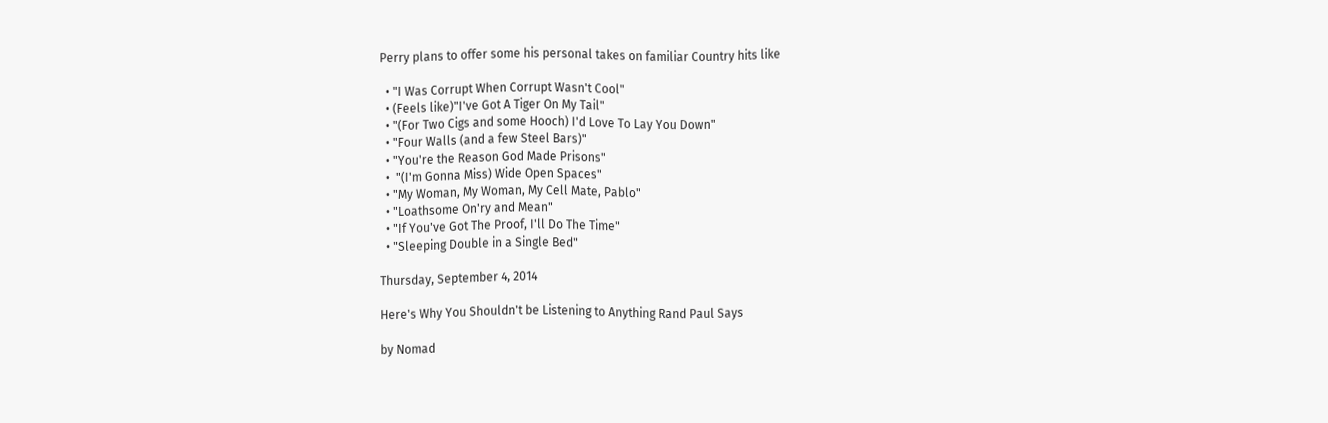Perry plans to offer some his personal takes on familiar Country hits like

  • "I Was Corrupt When Corrupt Wasn't Cool"
  • (Feels like)"I've Got A Tiger On My Tail"
  • "(For Two Cigs and some Hooch) I'd Love To Lay You Down"
  • "Four Walls (and a few Steel Bars)"
  • "You're the Reason God Made Prisons"
  •  "(I'm Gonna Miss) Wide Open Spaces"
  • "My Woman, My Woman, My Cell Mate, Pablo"
  • "Loathsome On'ry and Mean"
  • "If You've Got The Proof, I'll Do The Time"
  • "Sleeping Double in a Single Bed"

Thursday, September 4, 2014

Here's Why You Shouldn't be Listening to Anything Rand Paul Says

by Nomad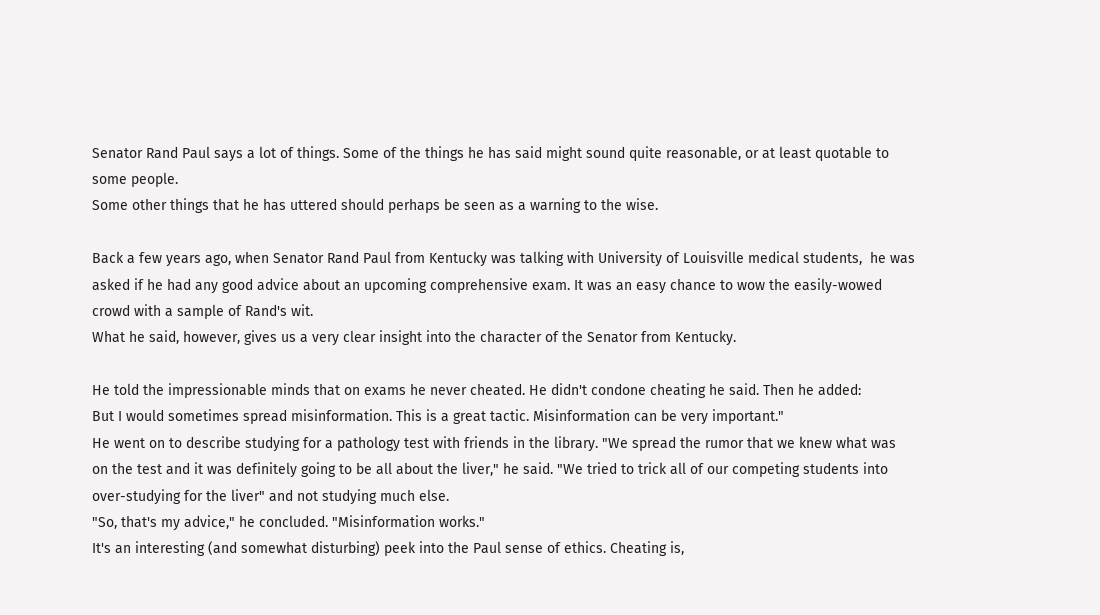Senator Rand Paul says a lot of things. Some of the things he has said might sound quite reasonable, or at least quotable to some people.
Some other things that he has uttered should perhaps be seen as a warning to the wise.

Back a few years ago, when Senator Rand Paul from Kentucky was talking with University of Louisville medical students,  he was asked if he had any good advice about an upcoming comprehensive exam. It was an easy chance to wow the easily-wowed crowd with a sample of Rand's wit.
What he said, however, gives us a very clear insight into the character of the Senator from Kentucky.

He told the impressionable minds that on exams he never cheated. He didn't condone cheating he said. Then he added:
But I would sometimes spread misinformation. This is a great tactic. Misinformation can be very important."
He went on to describe studying for a pathology test with friends in the library. "We spread the rumor that we knew what was on the test and it was definitely going to be all about the liver," he said. "We tried to trick all of our competing students into over-studying for the liver" and not studying much else.
"So, that's my advice," he concluded. "Misinformation works."
It's an interesting (and somewhat disturbing) peek into the Paul sense of ethics. Cheating is,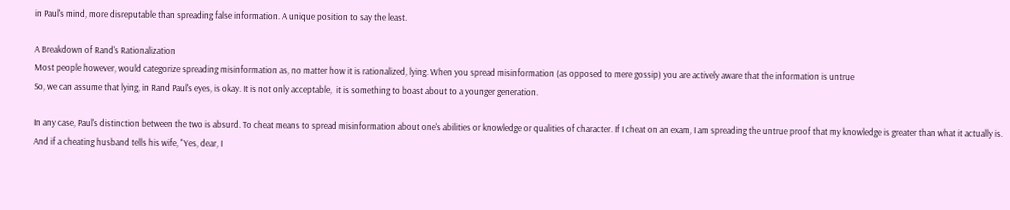in Paul's mind, more disreputable than spreading false information. A unique position to say the least.

A Breakdown of Rand's Rationalization
Most people however, would categorize spreading misinformation as, no matter how it is rationalized, lying. When you spread misinformation (as opposed to mere gossip) you are actively aware that the information is untrue
So, we can assume that lying, in Rand Paul's eyes, is okay. It is not only acceptable,  it is something to boast about to a younger generation.

In any case, Paul's distinction between the two is absurd. To cheat means to spread misinformation about one's abilities or knowledge or qualities of character. If I cheat on an exam, I am spreading the untrue proof that my knowledge is greater than what it actually is.
And if a cheating husband tells his wife, "Yes, dear, I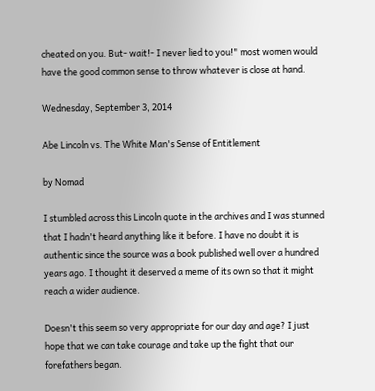cheated on you. But- wait!- I never lied to you!" most women would have the good common sense to throw whatever is close at hand.

Wednesday, September 3, 2014

Abe Lincoln vs. The White Man's Sense of Entitlement

by Nomad

I stumbled across this Lincoln quote in the archives and I was stunned that I hadn't heard anything like it before. I have no doubt it is authentic since the source was a book published well over a hundred years ago. I thought it deserved a meme of its own so that it might reach a wider audience.

Doesn't this seem so very appropriate for our day and age? I just hope that we can take courage and take up the fight that our forefathers began.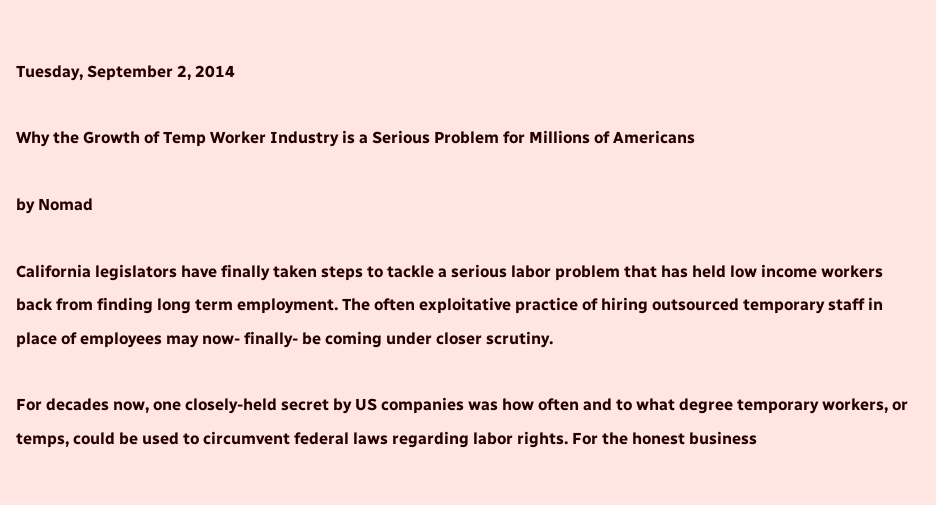Tuesday, September 2, 2014

Why the Growth of Temp Worker Industry is a Serious Problem for Millions of Americans

by Nomad

California legislators have finally taken steps to tackle a serious labor problem that has held low income workers back from finding long term employment. The often exploitative practice of hiring outsourced temporary staff in place of employees may now- finally- be coming under closer scrutiny.

For decades now, one closely-held secret by US companies was how often and to what degree temporary workers, or temps, could be used to circumvent federal laws regarding labor rights. For the honest business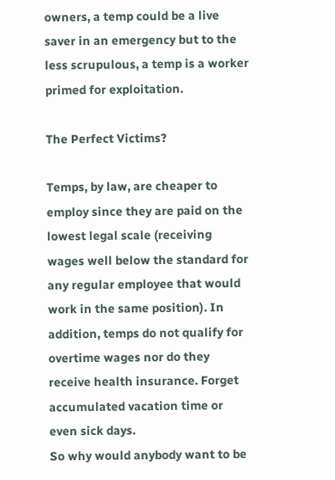owners, a temp could be a live saver in an emergency but to the less scrupulous, a temp is a worker primed for exploitation.

The Perfect Victims?

Temps, by law, are cheaper to employ since they are paid on the lowest legal scale (receiving wages well below the standard for any regular employee that would work in the same position). In addition, temps do not qualify for overtime wages nor do they receive health insurance. Forget accumulated vacation time or even sick days.
So why would anybody want to be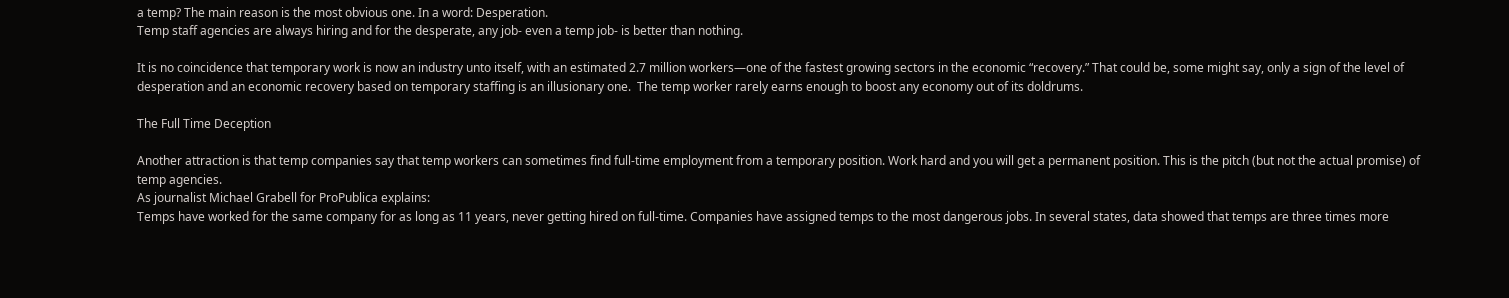a temp? The main reason is the most obvious one. In a word: Desperation.
Temp staff agencies are always hiring and for the desperate, any job- even a temp job- is better than nothing.

It is no coincidence that temporary work is now an industry unto itself, with an estimated 2.7 million workers—one of the fastest growing sectors in the economic “recovery.” That could be, some might say, only a sign of the level of desperation and an economic recovery based on temporary staffing is an illusionary one.  The temp worker rarely earns enough to boost any economy out of its doldrums.

The Full Time Deception

Another attraction is that temp companies say that temp workers can sometimes find full-time employment from a temporary position. Work hard and you will get a permanent position. This is the pitch (but not the actual promise) of temp agencies.
As journalist Michael Grabell for ProPublica explains:
Temps have worked for the same company for as long as 11 years, never getting hired on full-time. Companies have assigned temps to the most dangerous jobs. In several states, data showed that temps are three times more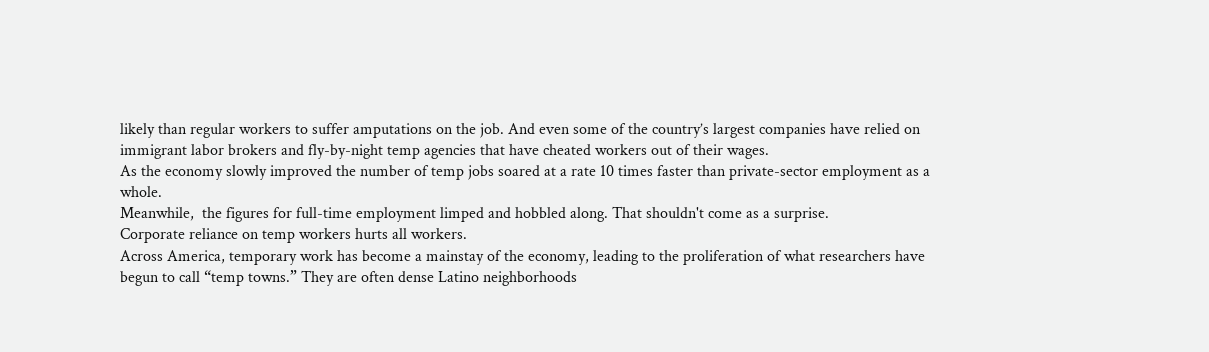likely than regular workers to suffer amputations on the job. And even some of the country’s largest companies have relied on immigrant labor brokers and fly-by-night temp agencies that have cheated workers out of their wages.
As the economy slowly improved the number of temp jobs soared at a rate 10 times faster than private-sector employment as a whole.
Meanwhile,  the figures for full-time employment limped and hobbled along. That shouldn't come as a surprise.
Corporate reliance on temp workers hurts all workers.
Across America, temporary work has become a mainstay of the economy, leading to the proliferation of what researchers have begun to call “temp towns.” They are often dense Latino neighborhoods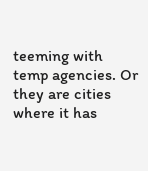teeming with temp agencies. Or they are cities where it has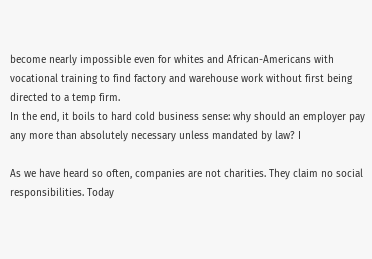become nearly impossible even for whites and African-Americans with vocational training to find factory and warehouse work without first being directed to a temp firm.
In the end, it boils to hard cold business sense: why should an employer pay any more than absolutely necessary unless mandated by law? I

As we have heard so often, companies are not charities. They claim no social responsibilities. Today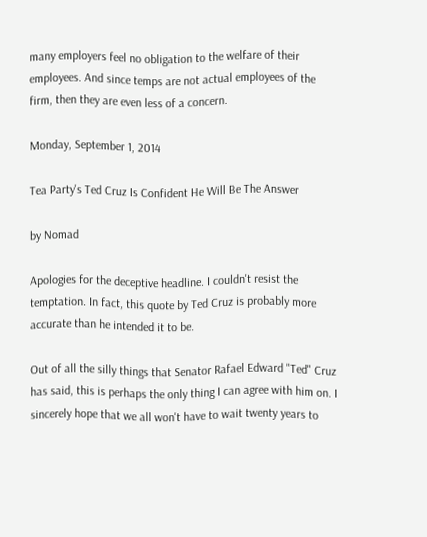many employers feel no obligation to the welfare of their employees. And since temps are not actual employees of the firm, then they are even less of a concern.

Monday, September 1, 2014

Tea Party's Ted Cruz Is Confident He Will Be The Answer

by Nomad

Apologies for the deceptive headline. I couldn't resist the temptation. In fact, this quote by Ted Cruz is probably more accurate than he intended it to be.

Out of all the silly things that Senator Rafael Edward "Ted" Cruz has said, this is perhaps the only thing I can agree with him on. I sincerely hope that we all won't have to wait twenty years to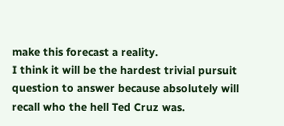make this forecast a reality.
I think it will be the hardest trivial pursuit question to answer because absolutely will recall who the hell Ted Cruz was.